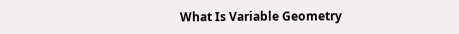What Is Variable Geometry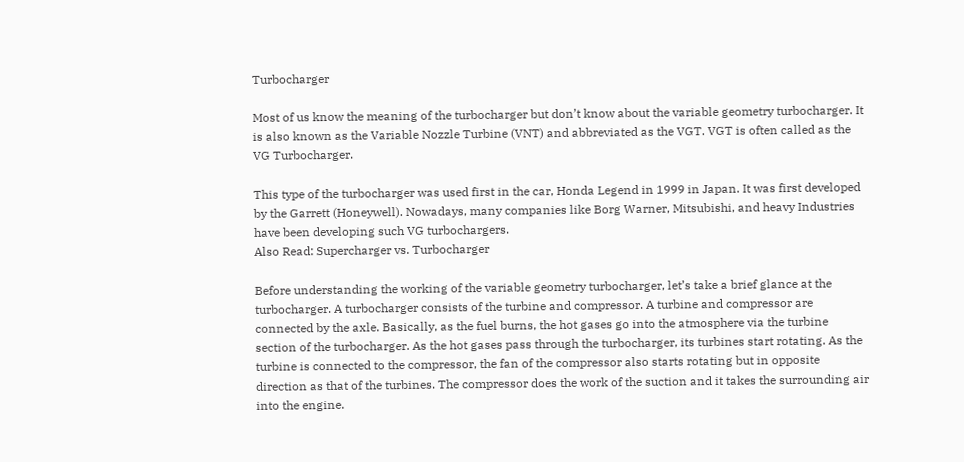Turbocharger

Most of us know the meaning of the turbocharger but don’t know about the variable geometry turbocharger. It is also known as the Variable Nozzle Turbine (VNT) and abbreviated as the VGT. VGT is often called as the VG Turbocharger.

This type of the turbocharger was used first in the car, Honda Legend in 1999 in Japan. It was first developed by the Garrett (Honeywell). Nowadays, many companies like Borg Warner, Mitsubishi, and heavy Industries have been developing such VG turbochargers.
Also Read: Supercharger vs. Turbocharger

Before understanding the working of the variable geometry turbocharger, let’s take a brief glance at the turbocharger. A turbocharger consists of the turbine and compressor. A turbine and compressor are connected by the axle. Basically, as the fuel burns, the hot gases go into the atmosphere via the turbine section of the turbocharger. As the hot gases pass through the turbocharger, its turbines start rotating. As the turbine is connected to the compressor, the fan of the compressor also starts rotating but in opposite direction as that of the turbines. The compressor does the work of the suction and it takes the surrounding air into the engine.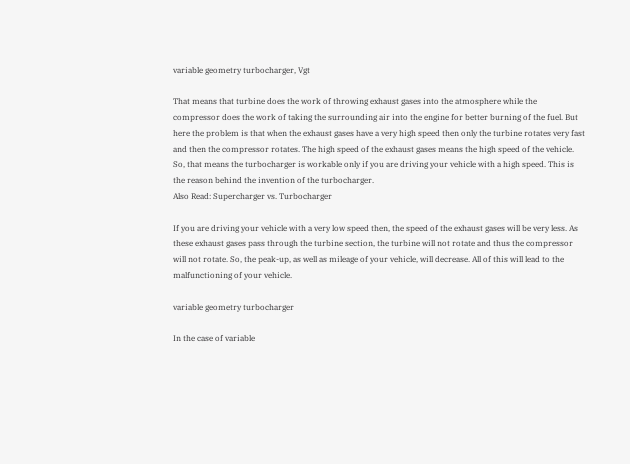variable geometry turbocharger, Vgt

That means that turbine does the work of throwing exhaust gases into the atmosphere while the compressor does the work of taking the surrounding air into the engine for better burning of the fuel. But here the problem is that when the exhaust gases have a very high speed then only the turbine rotates very fast and then the compressor rotates. The high speed of the exhaust gases means the high speed of the vehicle. So, that means the turbocharger is workable only if you are driving your vehicle with a high speed. This is the reason behind the invention of the turbocharger.
Also Read: Supercharger vs. Turbocharger

If you are driving your vehicle with a very low speed then, the speed of the exhaust gases will be very less. As these exhaust gases pass through the turbine section, the turbine will not rotate and thus the compressor will not rotate. So, the peak-up, as well as mileage of your vehicle, will decrease. All of this will lead to the malfunctioning of your vehicle.

variable geometry turbocharger

In the case of variable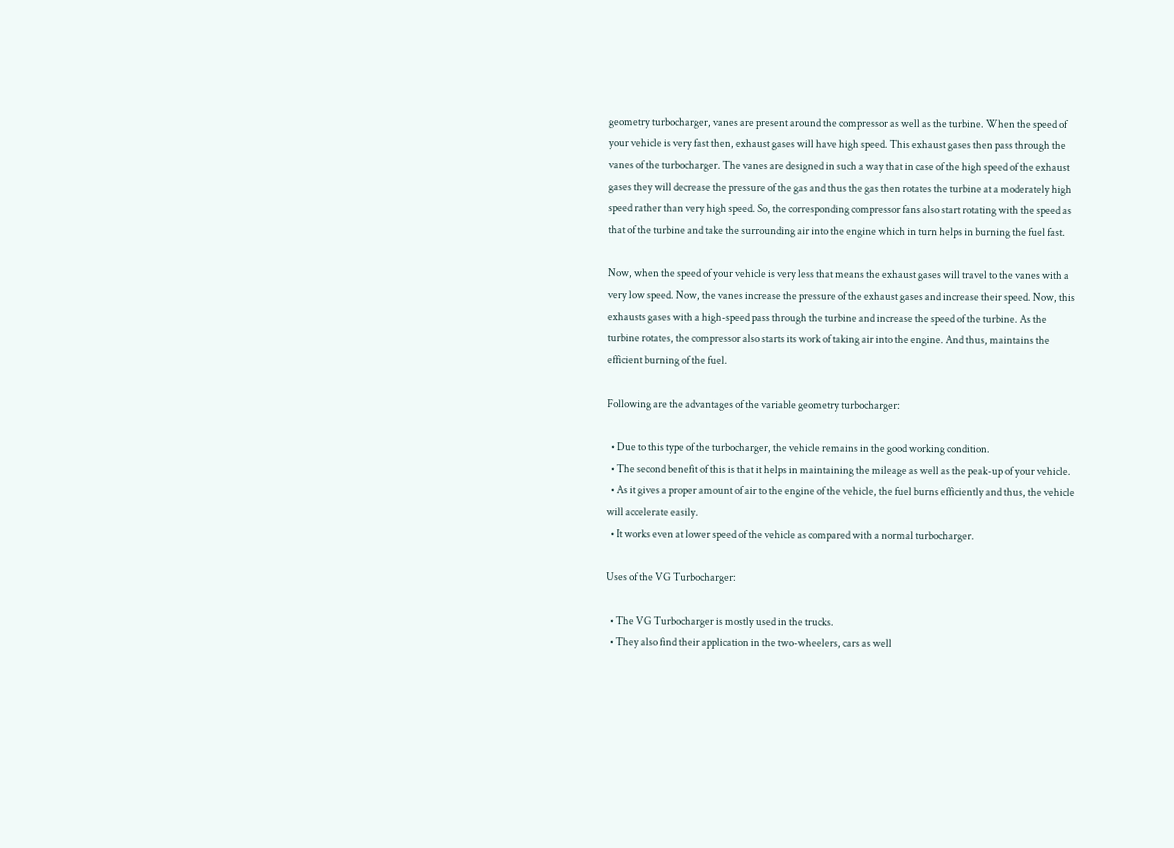geometry turbocharger, vanes are present around the compressor as well as the turbine. When the speed of your vehicle is very fast then, exhaust gases will have high speed. This exhaust gases then pass through the vanes of the turbocharger. The vanes are designed in such a way that in case of the high speed of the exhaust gases they will decrease the pressure of the gas and thus the gas then rotates the turbine at a moderately high speed rather than very high speed. So, the corresponding compressor fans also start rotating with the speed as that of the turbine and take the surrounding air into the engine which in turn helps in burning the fuel fast.

Now, when the speed of your vehicle is very less that means the exhaust gases will travel to the vanes with a very low speed. Now, the vanes increase the pressure of the exhaust gases and increase their speed. Now, this exhausts gases with a high-speed pass through the turbine and increase the speed of the turbine. As the turbine rotates, the compressor also starts its work of taking air into the engine. And thus, maintains the efficient burning of the fuel.

Following are the advantages of the variable geometry turbocharger:

  • Due to this type of the turbocharger, the vehicle remains in the good working condition.
  • The second benefit of this is that it helps in maintaining the mileage as well as the peak-up of your vehicle.
  • As it gives a proper amount of air to the engine of the vehicle, the fuel burns efficiently and thus, the vehicle will accelerate easily.
  • It works even at lower speed of the vehicle as compared with a normal turbocharger.

Uses of the VG Turbocharger:

  • The VG Turbocharger is mostly used in the trucks.
  • They also find their application in the two-wheelers, cars as well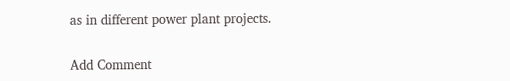as in different power plant projects.


Add Comment